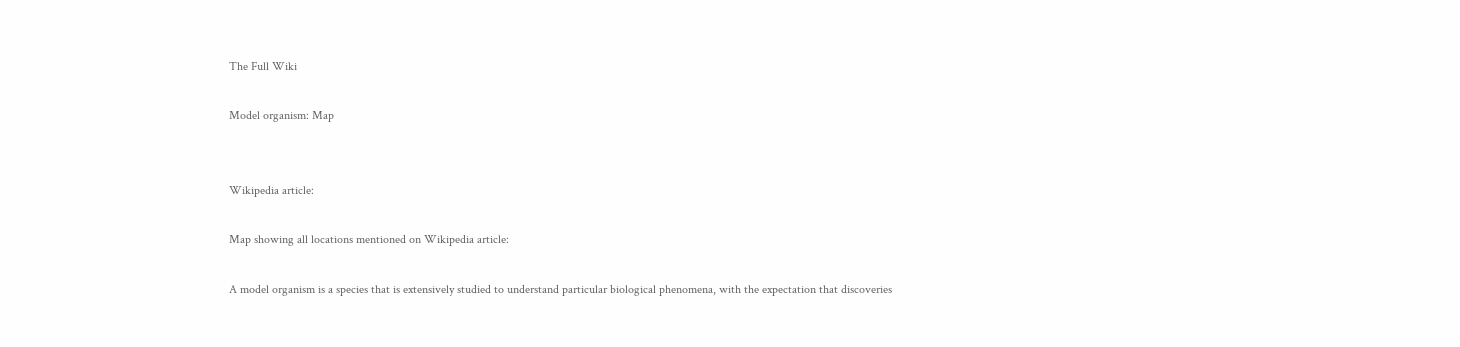The Full Wiki

Model organism: Map


Wikipedia article:

Map showing all locations mentioned on Wikipedia article:

A model organism is a species that is extensively studied to understand particular biological phenomena, with the expectation that discoveries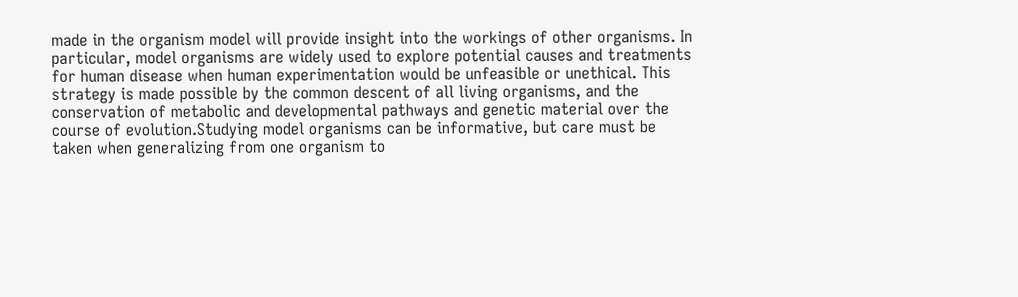made in the organism model will provide insight into the workings of other organisms. In particular, model organisms are widely used to explore potential causes and treatments for human disease when human experimentation would be unfeasible or unethical. This strategy is made possible by the common descent of all living organisms, and the conservation of metabolic and developmental pathways and genetic material over the course of evolution.Studying model organisms can be informative, but care must be taken when generalizing from one organism to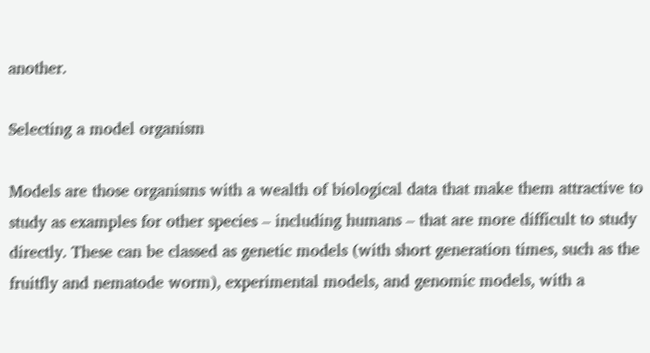another.

Selecting a model organism

Models are those organisms with a wealth of biological data that make them attractive to study as examples for other species – including humans – that are more difficult to study directly. These can be classed as genetic models (with short generation times, such as the fruitfly and nematode worm), experimental models, and genomic models, with a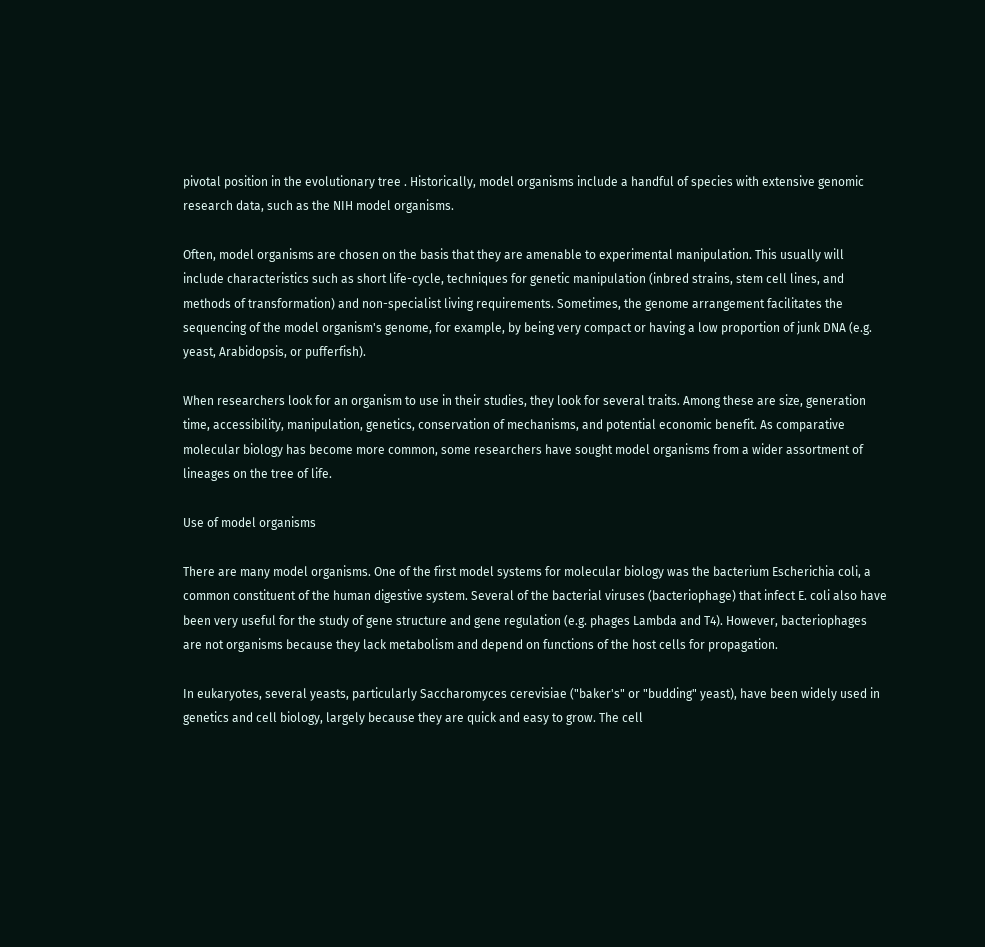pivotal position in the evolutionary tree . Historically, model organisms include a handful of species with extensive genomic research data, such as the NIH model organisms.

Often, model organisms are chosen on the basis that they are amenable to experimental manipulation. This usually will include characteristics such as short life-cycle, techniques for genetic manipulation (inbred strains, stem cell lines, and methods of transformation) and non-specialist living requirements. Sometimes, the genome arrangement facilitates the sequencing of the model organism's genome, for example, by being very compact or having a low proportion of junk DNA (e.g. yeast, Arabidopsis, or pufferfish).

When researchers look for an organism to use in their studies, they look for several traits. Among these are size, generation time, accessibility, manipulation, genetics, conservation of mechanisms, and potential economic benefit. As comparative molecular biology has become more common, some researchers have sought model organisms from a wider assortment of lineages on the tree of life.

Use of model organisms

There are many model organisms. One of the first model systems for molecular biology was the bacterium Escherichia coli, a common constituent of the human digestive system. Several of the bacterial viruses (bacteriophage) that infect E. coli also have been very useful for the study of gene structure and gene regulation (e.g. phages Lambda and T4). However, bacteriophages are not organisms because they lack metabolism and depend on functions of the host cells for propagation.

In eukaryotes, several yeasts, particularly Saccharomyces cerevisiae ("baker's" or "budding" yeast), have been widely used in genetics and cell biology, largely because they are quick and easy to grow. The cell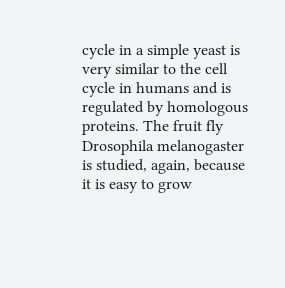cycle in a simple yeast is very similar to the cell cycle in humans and is regulated by homologous proteins. The fruit fly Drosophila melanogaster is studied, again, because it is easy to grow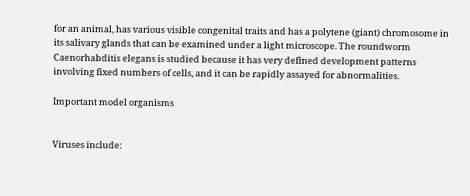for an animal, has various visible congenital traits and has a polytene (giant) chromosome in its salivary glands that can be examined under a light microscope. The roundworm Caenorhabditis elegans is studied because it has very defined development patterns involving fixed numbers of cells, and it can be rapidly assayed for abnormalities.

Important model organisms


Viruses include: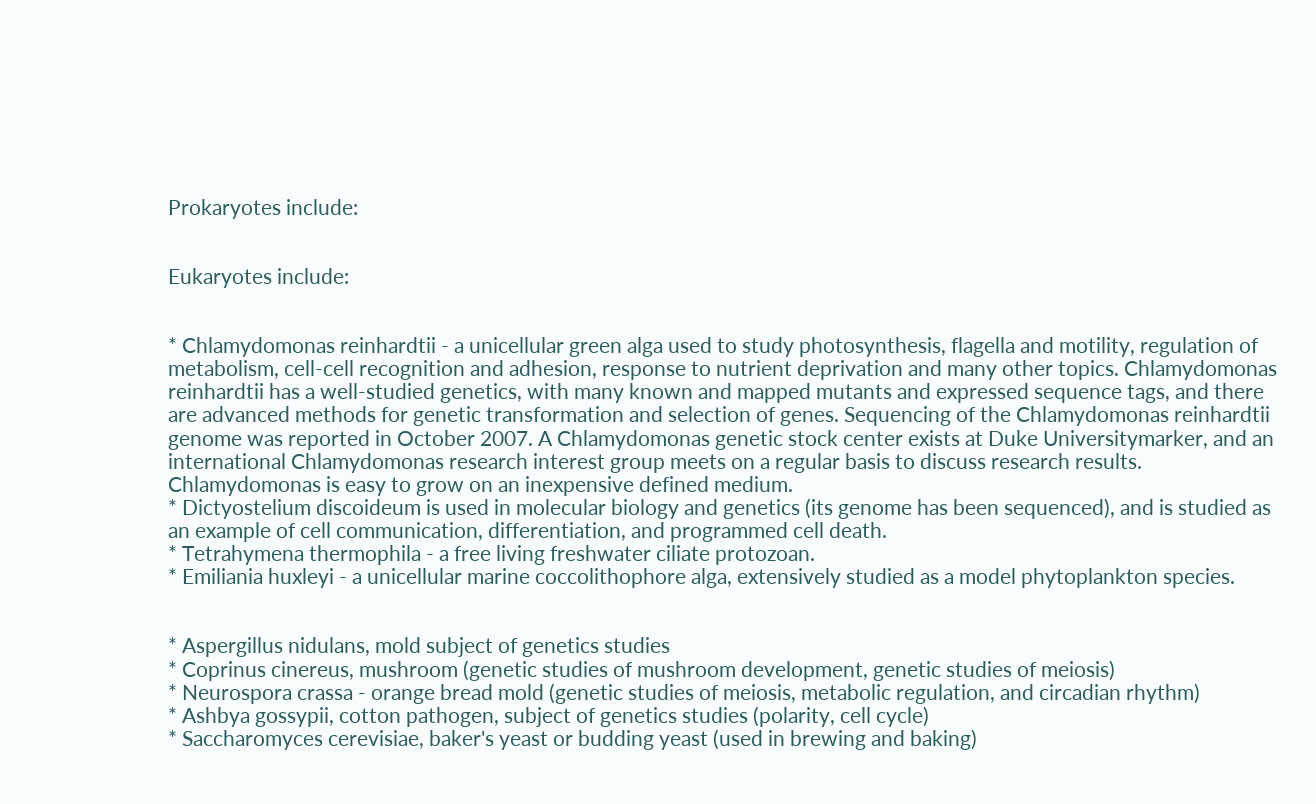Prokaryotes include:


Eukaryotes include:


* Chlamydomonas reinhardtii - a unicellular green alga used to study photosynthesis, flagella and motility, regulation of metabolism, cell-cell recognition and adhesion, response to nutrient deprivation and many other topics. Chlamydomonas reinhardtii has a well-studied genetics, with many known and mapped mutants and expressed sequence tags, and there are advanced methods for genetic transformation and selection of genes. Sequencing of the Chlamydomonas reinhardtii genome was reported in October 2007. A Chlamydomonas genetic stock center exists at Duke Universitymarker, and an international Chlamydomonas research interest group meets on a regular basis to discuss research results. Chlamydomonas is easy to grow on an inexpensive defined medium.
* Dictyostelium discoideum is used in molecular biology and genetics (its genome has been sequenced), and is studied as an example of cell communication, differentiation, and programmed cell death.
* Tetrahymena thermophila - a free living freshwater ciliate protozoan.
* Emiliania huxleyi - a unicellular marine coccolithophore alga, extensively studied as a model phytoplankton species.


* Aspergillus nidulans, mold subject of genetics studies
* Coprinus cinereus, mushroom (genetic studies of mushroom development, genetic studies of meiosis)
* Neurospora crassa - orange bread mold (genetic studies of meiosis, metabolic regulation, and circadian rhythm)
* Ashbya gossypii, cotton pathogen, subject of genetics studies (polarity, cell cycle)
* Saccharomyces cerevisiae, baker's yeast or budding yeast (used in brewing and baking)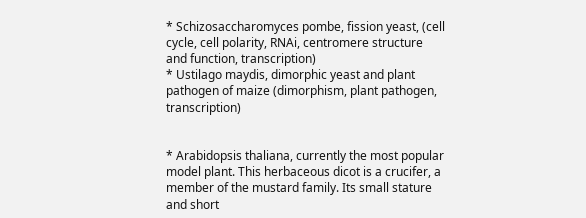* Schizosaccharomyces pombe, fission yeast, (cell cycle, cell polarity, RNAi, centromere structure and function, transcription)
* Ustilago maydis, dimorphic yeast and plant pathogen of maize (dimorphism, plant pathogen, transcription)


* Arabidopsis thaliana, currently the most popular model plant. This herbaceous dicot is a crucifer, a member of the mustard family. Its small stature and short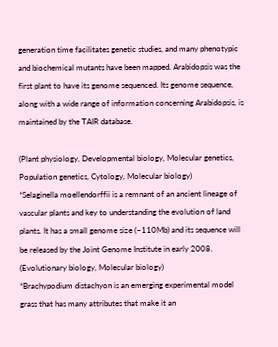generation time facilitates genetic studies, and many phenotypic and biochemical mutants have been mapped. Arabidopsis was the first plant to have its genome sequenced. Its genome sequence, along with a wide range of information concerning Arabidopsis, is maintained by the TAIR database.

(Plant physiology, Developmental biology, Molecular genetics, Population genetics, Cytology, Molecular biology)
*Selaginella moellendorffii is a remnant of an ancient lineage of vascular plants and key to understanding the evolution of land plants. It has a small genome size (~110Mb) and its sequence will be released by the Joint Genome Institute in early 2008. (Evolutionary biology, Molecular biology)
*Brachypodium distachyon is an emerging experimental model grass that has many attributes that make it an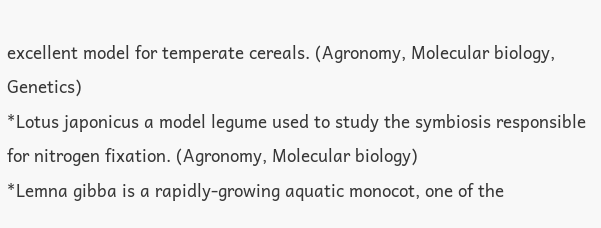excellent model for temperate cereals. (Agronomy, Molecular biology, Genetics)
*Lotus japonicus a model legume used to study the symbiosis responsible for nitrogen fixation. (Agronomy, Molecular biology)
*Lemna gibba is a rapidly-growing aquatic monocot, one of the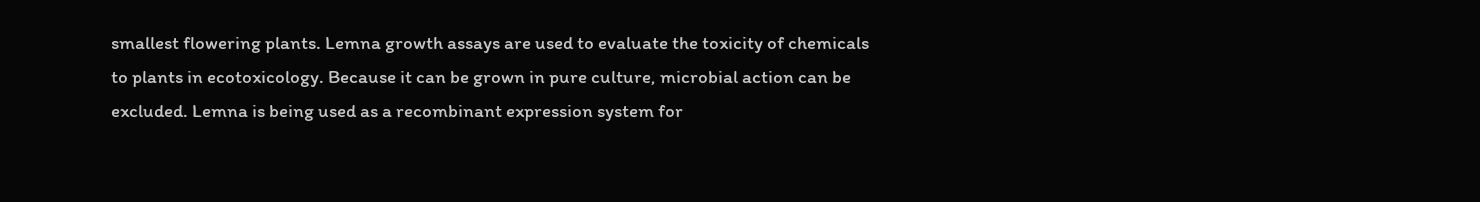smallest flowering plants. Lemna growth assays are used to evaluate the toxicity of chemicals to plants in ecotoxicology. Because it can be grown in pure culture, microbial action can be excluded. Lemna is being used as a recombinant expression system for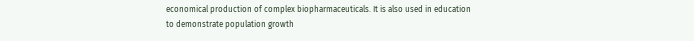economical production of complex biopharmaceuticals. It is also used in education to demonstrate population growth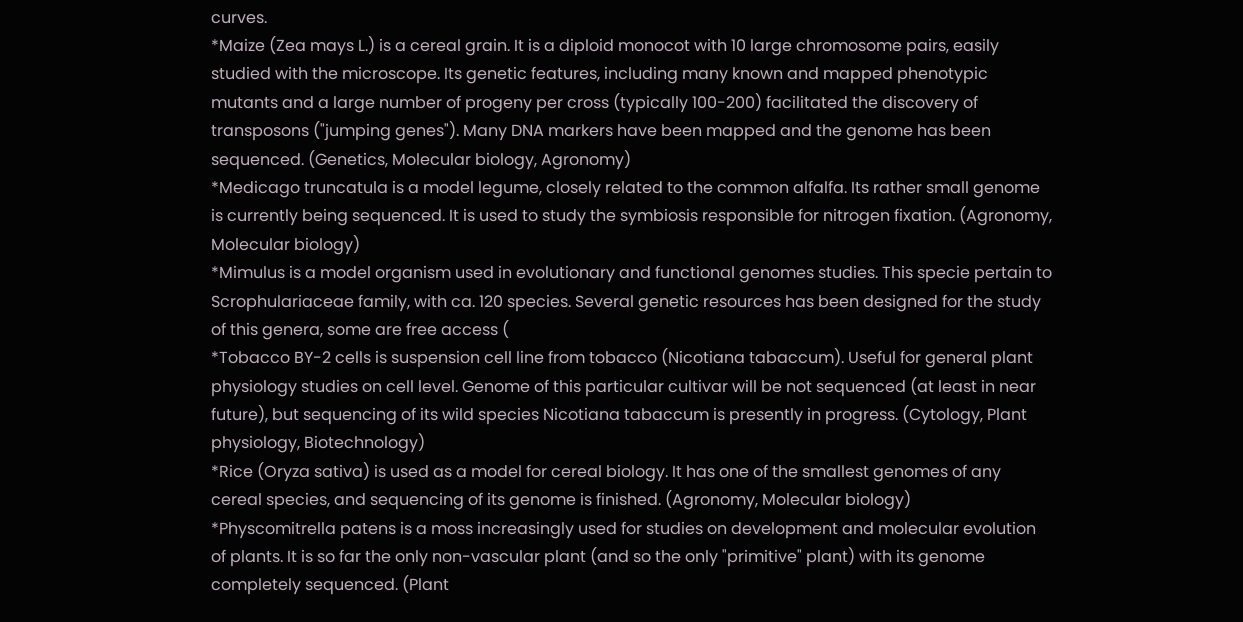curves.
*Maize (Zea mays L.) is a cereal grain. It is a diploid monocot with 10 large chromosome pairs, easily studied with the microscope. Its genetic features, including many known and mapped phenotypic mutants and a large number of progeny per cross (typically 100-200) facilitated the discovery of transposons ("jumping genes"). Many DNA markers have been mapped and the genome has been sequenced. (Genetics, Molecular biology, Agronomy)
*Medicago truncatula is a model legume, closely related to the common alfalfa. Its rather small genome is currently being sequenced. It is used to study the symbiosis responsible for nitrogen fixation. (Agronomy, Molecular biology)
*Mimulus is a model organism used in evolutionary and functional genomes studies. This specie pertain to Scrophulariaceae family, with ca. 120 species. Several genetic resources has been designed for the study of this genera, some are free access (
*Tobacco BY-2 cells is suspension cell line from tobacco (Nicotiana tabaccum). Useful for general plant physiology studies on cell level. Genome of this particular cultivar will be not sequenced (at least in near future), but sequencing of its wild species Nicotiana tabaccum is presently in progress. (Cytology, Plant physiology, Biotechnology)
*Rice (Oryza sativa) is used as a model for cereal biology. It has one of the smallest genomes of any cereal species, and sequencing of its genome is finished. (Agronomy, Molecular biology)
*Physcomitrella patens is a moss increasingly used for studies on development and molecular evolution of plants. It is so far the only non-vascular plant (and so the only "primitive" plant) with its genome completely sequenced. (Plant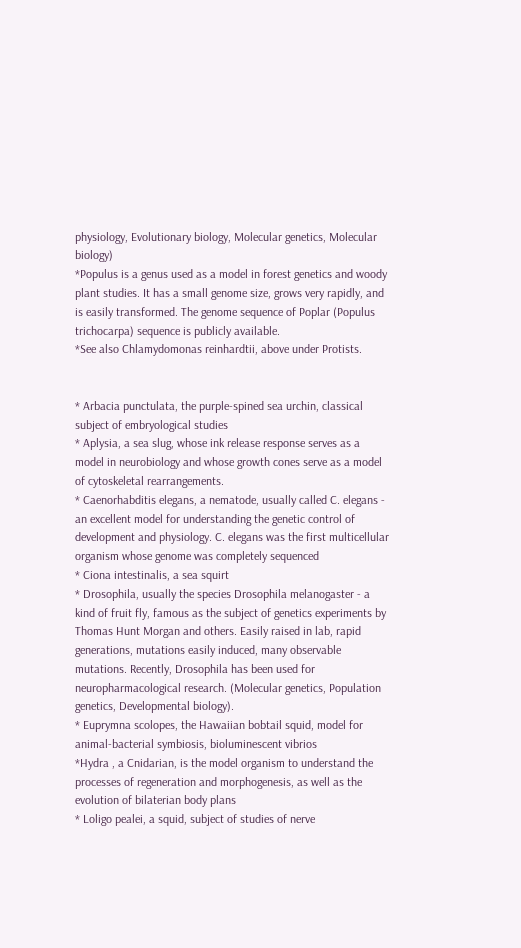physiology, Evolutionary biology, Molecular genetics, Molecular biology)
*Populus is a genus used as a model in forest genetics and woody plant studies. It has a small genome size, grows very rapidly, and is easily transformed. The genome sequence of Poplar (Populus trichocarpa) sequence is publicly available.
*See also Chlamydomonas reinhardtii, above under Protists.


* Arbacia punctulata, the purple-spined sea urchin, classical subject of embryological studies
* Aplysia, a sea slug, whose ink release response serves as a model in neurobiology and whose growth cones serve as a model of cytoskeletal rearrangements.
* Caenorhabditis elegans, a nematode, usually called C. elegans - an excellent model for understanding the genetic control of development and physiology. C. elegans was the first multicellular organism whose genome was completely sequenced
* Ciona intestinalis, a sea squirt
* Drosophila, usually the species Drosophila melanogaster - a kind of fruit fly, famous as the subject of genetics experiments by Thomas Hunt Morgan and others. Easily raised in lab, rapid generations, mutations easily induced, many observable mutations. Recently, Drosophila has been used for neuropharmacological research. (Molecular genetics, Population genetics, Developmental biology).
* Euprymna scolopes, the Hawaiian bobtail squid, model for animal-bacterial symbiosis, bioluminescent vibrios
*Hydra , a Cnidarian, is the model organism to understand the processes of regeneration and morphogenesis, as well as the evolution of bilaterian body plans
* Loligo pealei, a squid, subject of studies of nerve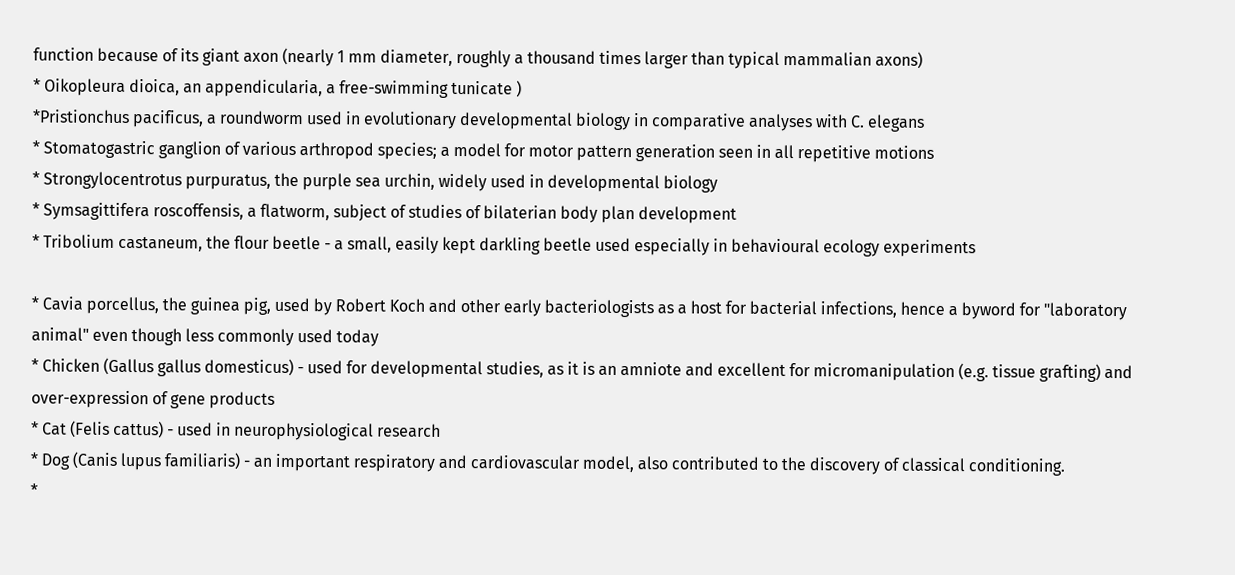function because of its giant axon (nearly 1 mm diameter, roughly a thousand times larger than typical mammalian axons)
* Oikopleura dioica, an appendicularia, a free-swimming tunicate )
*Pristionchus pacificus, a roundworm used in evolutionary developmental biology in comparative analyses with C. elegans
* Stomatogastric ganglion of various arthropod species; a model for motor pattern generation seen in all repetitive motions
* Strongylocentrotus purpuratus, the purple sea urchin, widely used in developmental biology
* Symsagittifera roscoffensis, a flatworm, subject of studies of bilaterian body plan development
* Tribolium castaneum, the flour beetle - a small, easily kept darkling beetle used especially in behavioural ecology experiments

* Cavia porcellus, the guinea pig, used by Robert Koch and other early bacteriologists as a host for bacterial infections, hence a byword for "laboratory animal" even though less commonly used today
* Chicken (Gallus gallus domesticus) - used for developmental studies, as it is an amniote and excellent for micromanipulation (e.g. tissue grafting) and over-expression of gene products
* Cat (Felis cattus) - used in neurophysiological research
* Dog (Canis lupus familiaris) - an important respiratory and cardiovascular model, also contributed to the discovery of classical conditioning.
*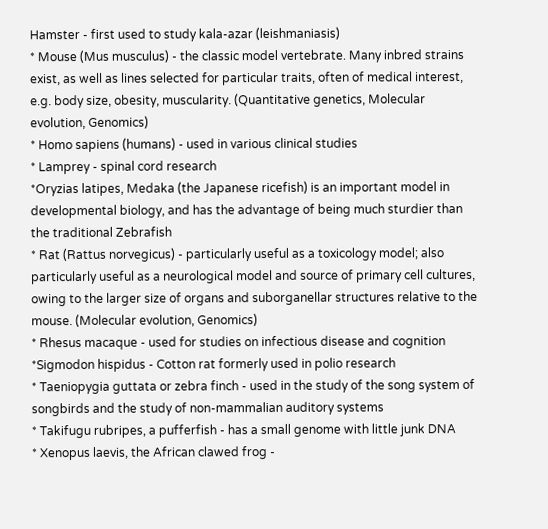Hamster - first used to study kala-azar (leishmaniasis)
* Mouse (Mus musculus) - the classic model vertebrate. Many inbred strains exist, as well as lines selected for particular traits, often of medical interest, e.g. body size, obesity, muscularity. (Quantitative genetics, Molecular evolution, Genomics)
* Homo sapiens (humans) - used in various clinical studies
* Lamprey - spinal cord research
*Oryzias latipes, Medaka (the Japanese ricefish) is an important model in developmental biology, and has the advantage of being much sturdier than the traditional Zebrafish
* Rat (Rattus norvegicus) - particularly useful as a toxicology model; also particularly useful as a neurological model and source of primary cell cultures, owing to the larger size of organs and suborganellar structures relative to the mouse. (Molecular evolution, Genomics)
* Rhesus macaque - used for studies on infectious disease and cognition
*Sigmodon hispidus - Cotton rat formerly used in polio research
* Taeniopygia guttata or zebra finch - used in the study of the song system of songbirds and the study of non-mammalian auditory systems
* Takifugu rubripes, a pufferfish - has a small genome with little junk DNA
* Xenopus laevis, the African clawed frog -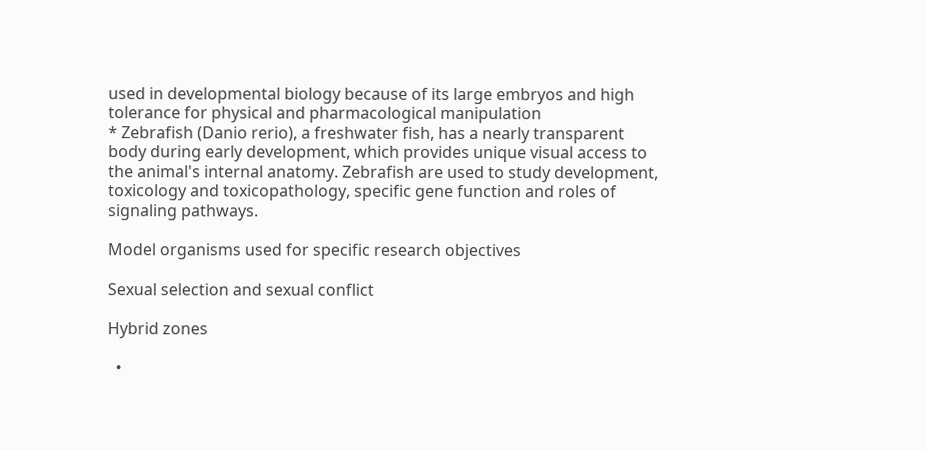used in developmental biology because of its large embryos and high tolerance for physical and pharmacological manipulation
* Zebrafish (Danio rerio), a freshwater fish, has a nearly transparent body during early development, which provides unique visual access to the animal's internal anatomy. Zebrafish are used to study development, toxicology and toxicopathology, specific gene function and roles of signaling pathways.

Model organisms used for specific research objectives

Sexual selection and sexual conflict

Hybrid zones

  •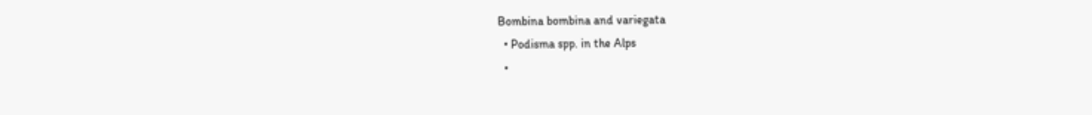Bombina bombina and variegata
  • Podisma spp. in the Alps
  •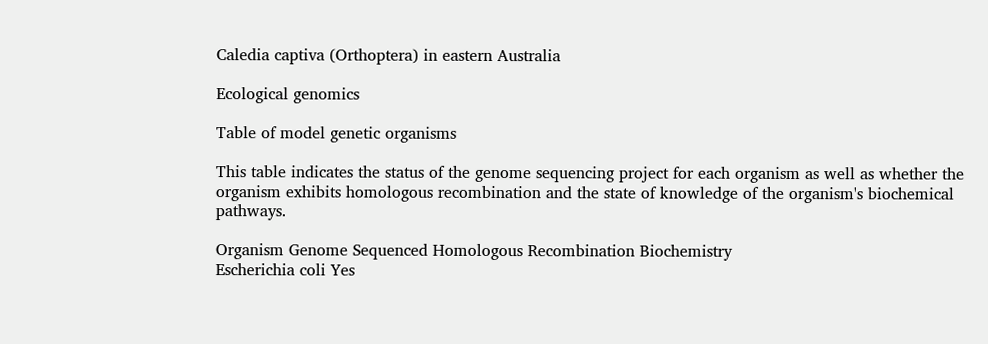Caledia captiva (Orthoptera) in eastern Australia

Ecological genomics

Table of model genetic organisms

This table indicates the status of the genome sequencing project for each organism as well as whether the organism exhibits homologous recombination and the state of knowledge of the organism's biochemical pathways.

Organism Genome Sequenced Homologous Recombination Biochemistry
Escherichia coli Yes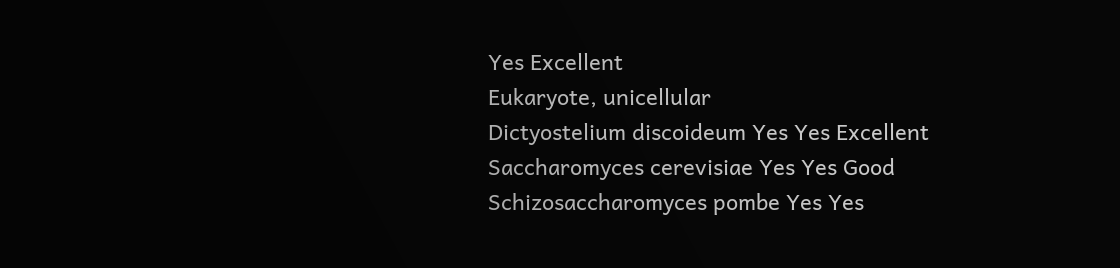Yes Excellent
Eukaryote, unicellular
Dictyostelium discoideum Yes Yes Excellent
Saccharomyces cerevisiae Yes Yes Good
Schizosaccharomyces pombe Yes Yes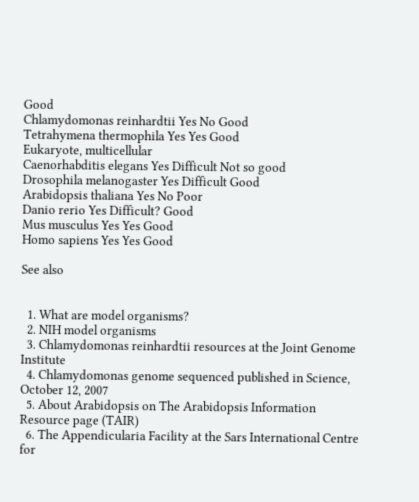Good
Chlamydomonas reinhardtii Yes No Good
Tetrahymena thermophila Yes Yes Good
Eukaryote, multicellular
Caenorhabditis elegans Yes Difficult Not so good
Drosophila melanogaster Yes Difficult Good
Arabidopsis thaliana Yes No Poor
Danio rerio Yes Difficult? Good
Mus musculus Yes Yes Good
Homo sapiens Yes Yes Good

See also


  1. What are model organisms?
  2. NIH model organisms
  3. Chlamydomonas reinhardtii resources at the Joint Genome Institute
  4. Chlamydomonas genome sequenced published in Science, October 12, 2007
  5. About Arabidopsis on The Arabidopsis Information Resource page (TAIR)
  6. The Appendicularia Facility at the Sars International Centre for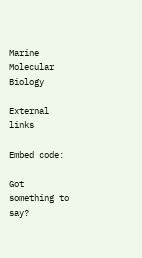Marine Molecular Biology

External links

Embed code:

Got something to say?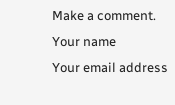Make a comment.
Your name
Your email address